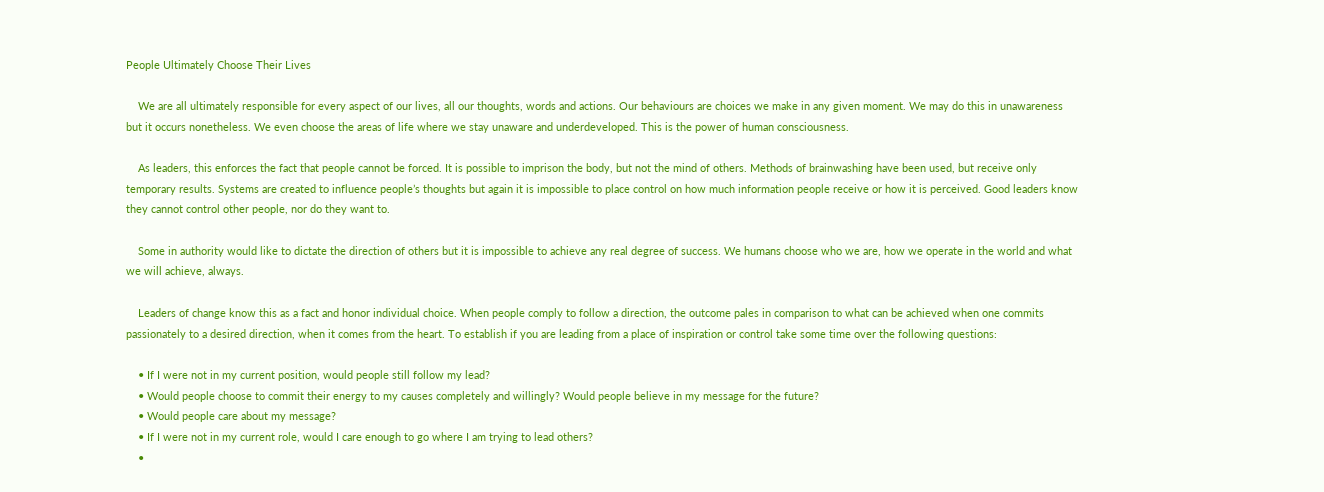People Ultimately Choose Their Lives

    We are all ultimately responsible for every aspect of our lives, all our thoughts, words and actions. Our behaviours are choices we make in any given moment. We may do this in unawareness but it occurs nonetheless. We even choose the areas of life where we stay unaware and underdeveloped. This is the power of human consciousness.

    As leaders, this enforces the fact that people cannot be forced. It is possible to imprison the body, but not the mind of others. Methods of brainwashing have been used, but receive only temporary results. Systems are created to influence people’s thoughts but again it is impossible to place control on how much information people receive or how it is perceived. Good leaders know they cannot control other people, nor do they want to.

    Some in authority would like to dictate the direction of others but it is impossible to achieve any real degree of success. We humans choose who we are, how we operate in the world and what we will achieve, always.

    Leaders of change know this as a fact and honor individual choice. When people comply to follow a direction, the outcome pales in comparison to what can be achieved when one commits passionately to a desired direction, when it comes from the heart. To establish if you are leading from a place of inspiration or control take some time over the following questions:

    • If I were not in my current position, would people still follow my lead?
    • Would people choose to commit their energy to my causes completely and willingly? Would people believe in my message for the future?
    • Would people care about my message?
    • If I were not in my current role, would I care enough to go where I am trying to lead others?
    •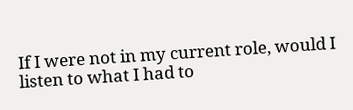If I were not in my current role, would I listen to what I had to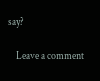say?

    Leave a comment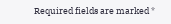Required fields are marked *